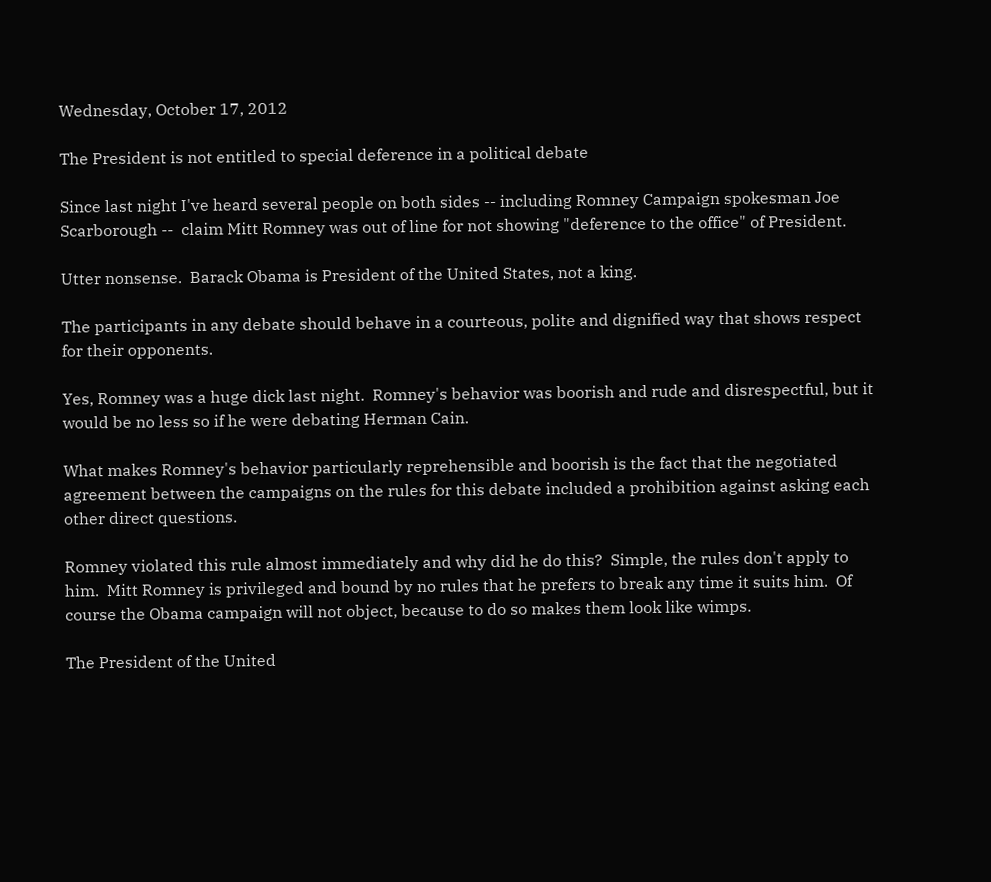Wednesday, October 17, 2012

The President is not entitled to special deference in a political debate

Since last night I've heard several people on both sides -- including Romney Campaign spokesman Joe Scarborough --  claim Mitt Romney was out of line for not showing "deference to the office" of President.

Utter nonsense.  Barack Obama is President of the United States, not a king.

The participants in any debate should behave in a courteous, polite and dignified way that shows respect for their opponents.

Yes, Romney was a huge dick last night.  Romney's behavior was boorish and rude and disrespectful, but it would be no less so if he were debating Herman Cain.

What makes Romney's behavior particularly reprehensible and boorish is the fact that the negotiated agreement between the campaigns on the rules for this debate included a prohibition against asking each other direct questions.

Romney violated this rule almost immediately and why did he do this?  Simple, the rules don't apply to him.  Mitt Romney is privileged and bound by no rules that he prefers to break any time it suits him.  Of course the Obama campaign will not object, because to do so makes them look like wimps.

The President of the United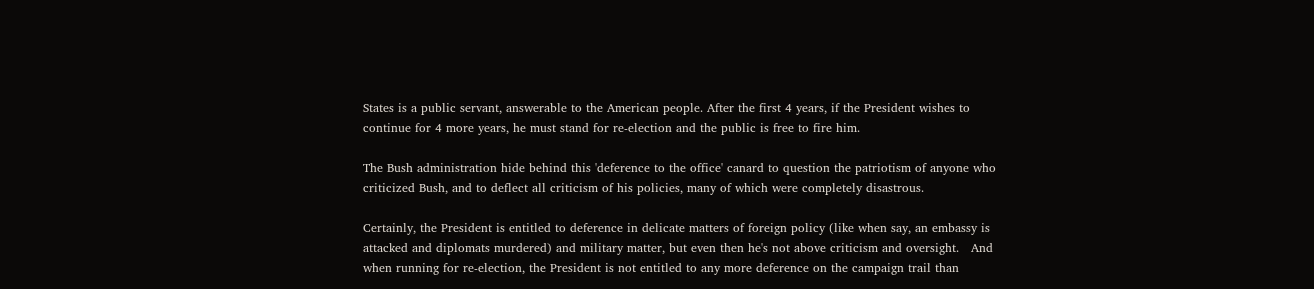States is a public servant, answerable to the American people. After the first 4 years, if the President wishes to continue for 4 more years, he must stand for re-election and the public is free to fire him.

The Bush administration hide behind this 'deference to the office' canard to question the patriotism of anyone who criticized Bush, and to deflect all criticism of his policies, many of which were completely disastrous.

Certainly, the President is entitled to deference in delicate matters of foreign policy (like when say, an embassy is attacked and diplomats murdered) and military matter, but even then he's not above criticism and oversight.   And when running for re-election, the President is not entitled to any more deference on the campaign trail than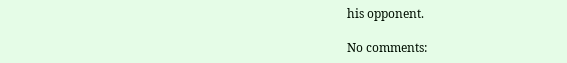his opponent.

No comments: